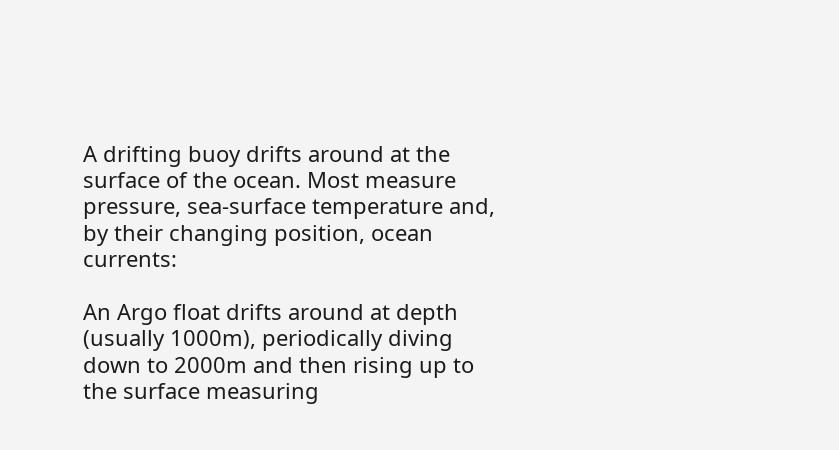A drifting buoy drifts around at the surface of the ocean. Most measure pressure, sea-surface temperature and, by their changing position, ocean currents:

An Argo float drifts around at depth (usually 1000m), periodically diving down to 2000m and then rising up to the surface measuring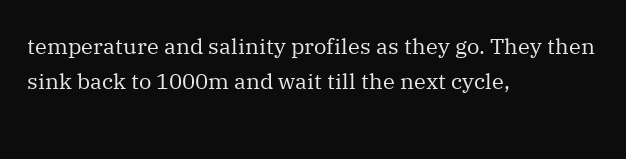temperature and salinity profiles as they go. They then sink back to 1000m and wait till the next cycle,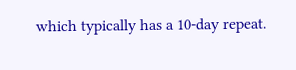which typically has a 10-day repeat.